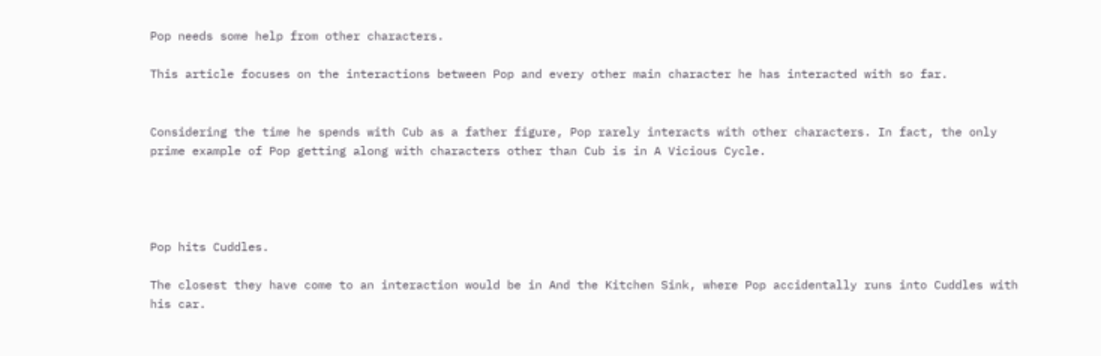Pop needs some help from other characters.

This article focuses on the interactions between Pop and every other main character he has interacted with so far.


Considering the time he spends with Cub as a father figure, Pop rarely interacts with other characters. In fact, the only prime example of Pop getting along with characters other than Cub is in A Vicious Cycle.




Pop hits Cuddles.

The closest they have come to an interaction would be in And the Kitchen Sink, where Pop accidentally runs into Cuddles with his car.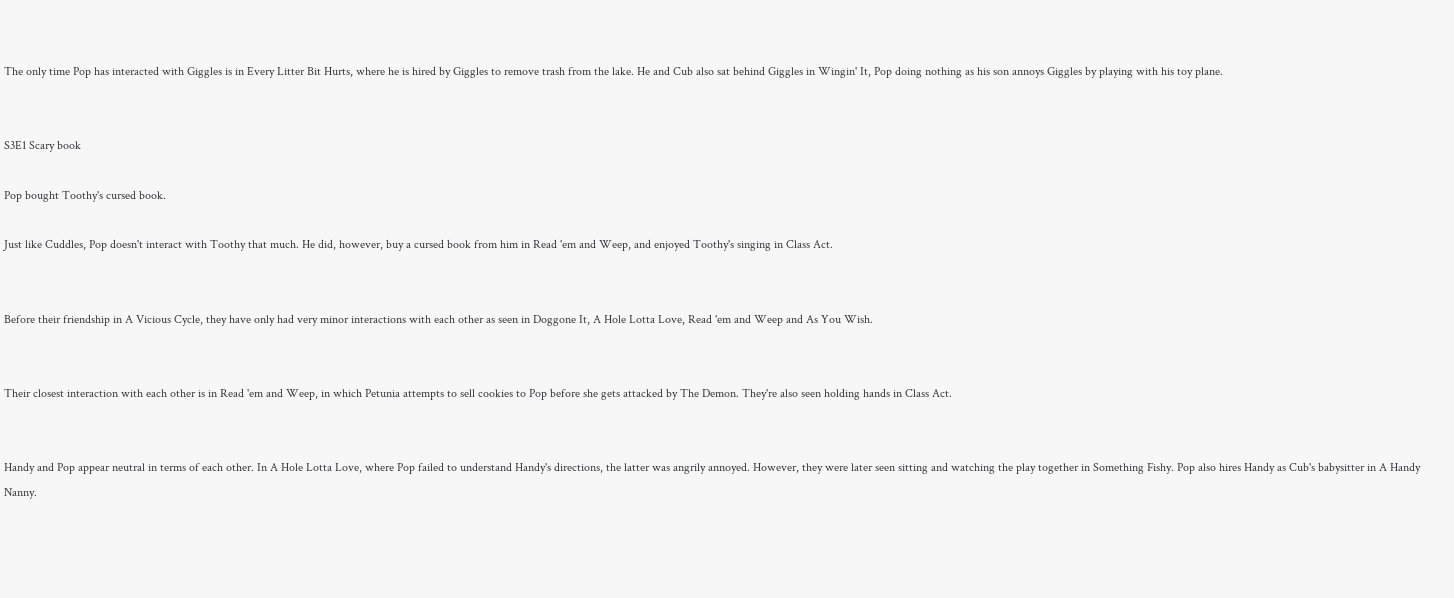The only time Pop has interacted with Giggles is in Every Litter Bit Hurts, where he is hired by Giggles to remove trash from the lake. He and Cub also sat behind Giggles in Wingin' It, Pop doing nothing as his son annoys Giggles by playing with his toy plane.


S3E1 Scary book

Pop bought Toothy's cursed book.

Just like Cuddles, Pop doesn't interact with Toothy that much. He did, however, buy a cursed book from him in Read 'em and Weep, and enjoyed Toothy's singing in Class Act.


Before their friendship in A Vicious Cycle, they have only had very minor interactions with each other as seen in Doggone It, A Hole Lotta Love, Read 'em and Weep and As You Wish.


Their closest interaction with each other is in Read 'em and Weep, in which Petunia attempts to sell cookies to Pop before she gets attacked by The Demon. They're also seen holding hands in Class Act.


Handy and Pop appear neutral in terms of each other. In A Hole Lotta Love, where Pop failed to understand Handy's directions, the latter was angrily annoyed. However, they were later seen sitting and watching the play together in Something Fishy. Pop also hires Handy as Cub's babysitter in A Handy Nanny.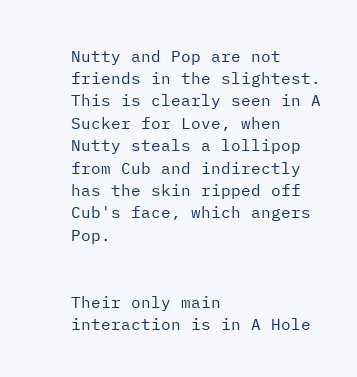Nutty and Pop are not friends in the slightest. This is clearly seen in A Sucker for Love, when Nutty steals a lollipop from Cub and indirectly has the skin ripped off Cub's face, which angers Pop.


Their only main interaction is in A Hole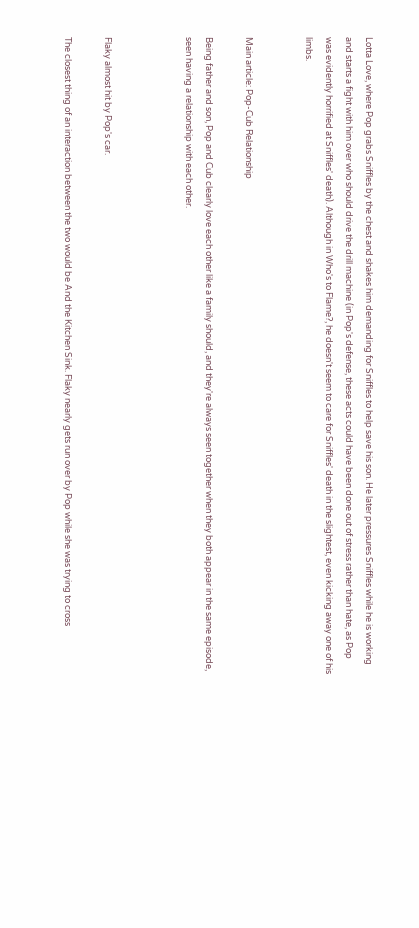Lotta Love, where Pop grabs Sniffles by the chest and shakes him demanding for Sniffles to help save his son. He later pressures Sniffles while he is working and starts a fight with him over who should drive the drill machine (in Pop's defense, these acts could have been done out of stress rather than hate, as Pop was evidently horrified at Sniffles' death). Although in Who's to Flame?, he doesn't seem to care for Sniffles' death in the slightest, even kicking away one of his limbs.


Main article: Pop-Cub Relationship

Being father and son, Pop and Cub clearly love each other like a family should, and they're always seen together when they both appear in the same episode, seen having a relationship with each other.



Flaky almost hit by Pop's car.

The closest thing of an interaction between the two would be And the Kitchen Sink. Flaky nearly gets run over by Pop while she was trying to cross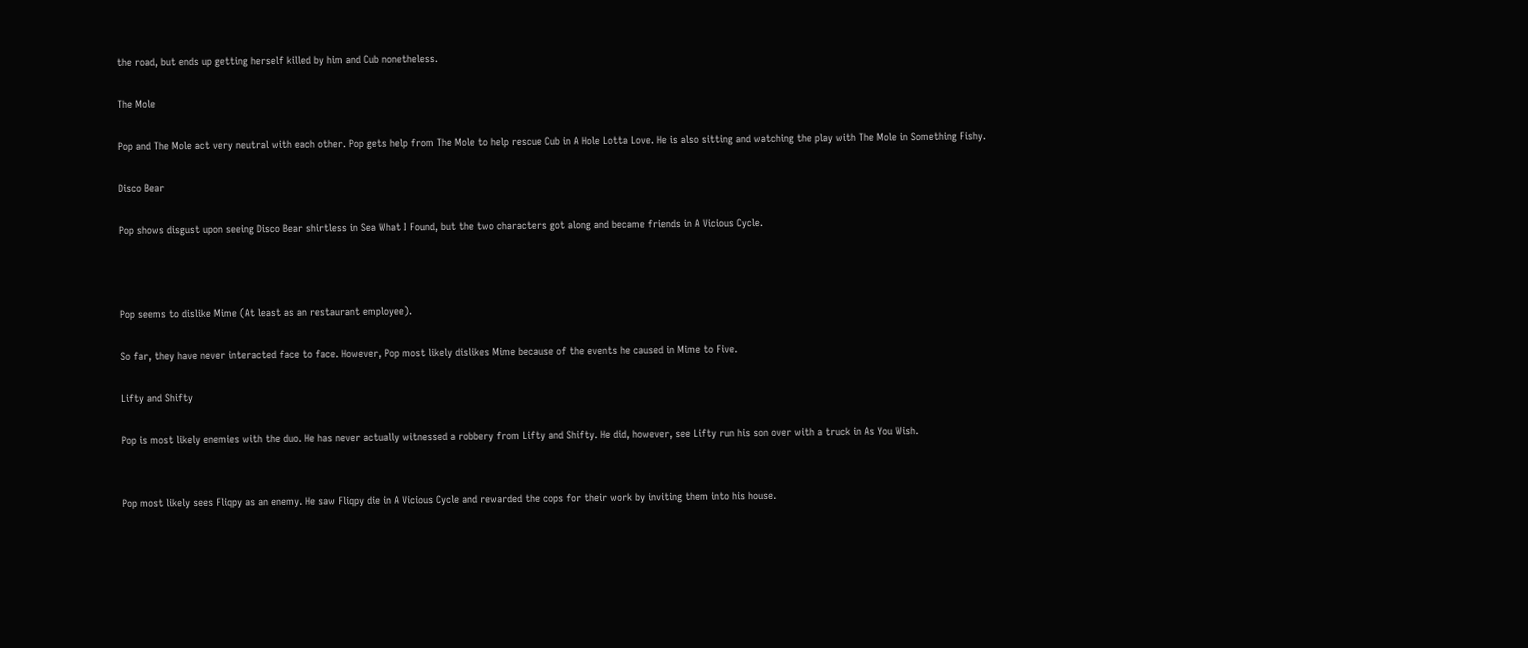the road, but ends up getting herself killed by him and Cub nonetheless.

The Mole

Pop and The Mole act very neutral with each other. Pop gets help from The Mole to help rescue Cub in A Hole Lotta Love. He is also sitting and watching the play with The Mole in Something Fishy.

Disco Bear

Pop shows disgust upon seeing Disco Bear shirtless in Sea What I Found, but the two characters got along and became friends in A Vicious Cycle.



Pop seems to dislike Mime (At least as an restaurant employee).

So far, they have never interacted face to face. However, Pop most likely dislikes Mime because of the events he caused in Mime to Five.

Lifty and Shifty

Pop is most likely enemies with the duo. He has never actually witnessed a robbery from Lifty and Shifty. He did, however, see Lifty run his son over with a truck in As You Wish.


Pop most likely sees Fliqpy as an enemy. He saw Fliqpy die in A Vicious Cycle and rewarded the cops for their work by inviting them into his house.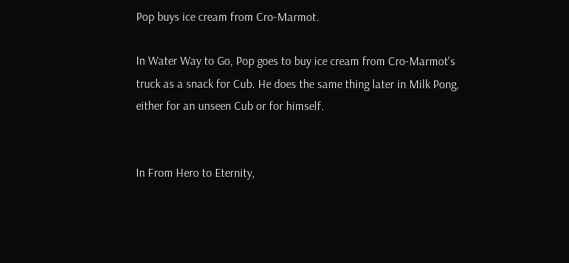Pop buys ice cream from Cro-Marmot.

In Water Way to Go, Pop goes to buy ice cream from Cro-Marmot's truck as a snack for Cub. He does the same thing later in Milk Pong, either for an unseen Cub or for himself.


In From Hero to Eternity,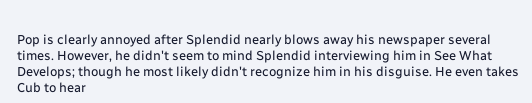Pop is clearly annoyed after Splendid nearly blows away his newspaper several times. However, he didn't seem to mind Splendid interviewing him in See What Develops; though he most likely didn't recognize him in his disguise. He even takes Cub to hear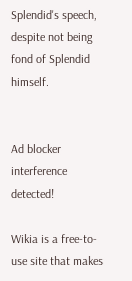Splendid's speech, despite not being fond of Splendid himself.


Ad blocker interference detected!

Wikia is a free-to-use site that makes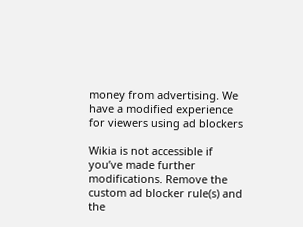money from advertising. We have a modified experience for viewers using ad blockers

Wikia is not accessible if you’ve made further modifications. Remove the custom ad blocker rule(s) and the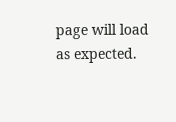page will load as expected.